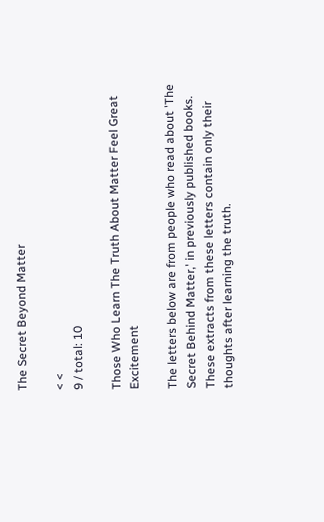The Secret Beyond Matter

< <
9 / total: 10

Those Who Learn The Truth About Matter Feel Great Excitement

The letters below are from people who read about 'The Secret Behind Matter,' in previously published books. These extracts from these letters contain only their thoughts after learning the truth.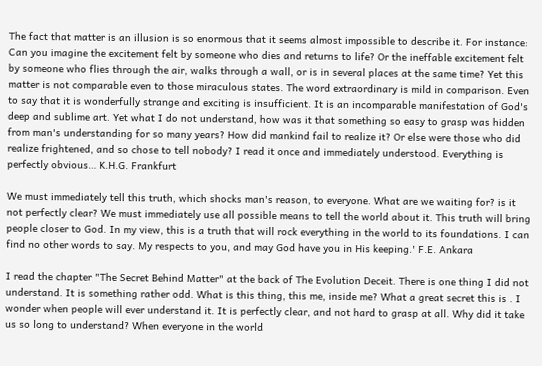The fact that matter is an illusion is so enormous that it seems almost impossible to describe it. For instance: Can you imagine the excitement felt by someone who dies and returns to life? Or the ineffable excitement felt by someone who flies through the air, walks through a wall, or is in several places at the same time? Yet this matter is not comparable even to those miraculous states. The word extraordinary is mild in comparison. Even to say that it is wonderfully strange and exciting is insufficient. It is an incomparable manifestation of God's deep and sublime art. Yet what I do not understand, how was it that something so easy to grasp was hidden from man's understanding for so many years? How did mankind fail to realize it? Or else were those who did realize frightened, and so chose to tell nobody? I read it once and immediately understood. Everything is perfectly obvious… K.H.G. Frankfurt

We must immediately tell this truth, which shocks man's reason, to everyone. What are we waiting for? is it not perfectly clear? We must immediately use all possible means to tell the world about it. This truth will bring people closer to God. In my view, this is a truth that will rock everything in the world to its foundations. I can find no other words to say. My respects to you, and may God have you in His keeping.' F.E. Ankara

I read the chapter "The Secret Behind Matter" at the back of The Evolution Deceit. There is one thing I did not understand. It is something rather odd. What is this thing, this me, inside me? What a great secret this is . I wonder when people will ever understand it. It is perfectly clear, and not hard to grasp at all. Why did it take us so long to understand? When everyone in the world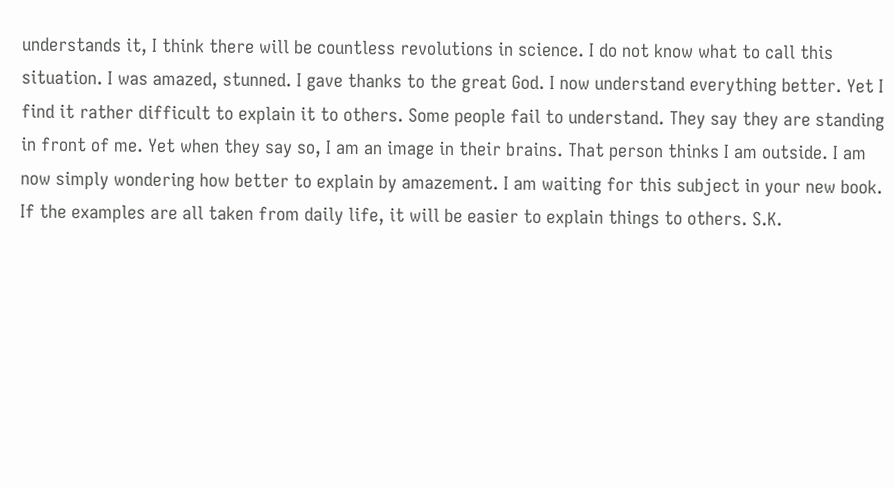understands it, I think there will be countless revolutions in science. I do not know what to call this situation. I was amazed, stunned. I gave thanks to the great God. I now understand everything better. Yet I find it rather difficult to explain it to others. Some people fail to understand. They say they are standing in front of me. Yet when they say so, I am an image in their brains. That person thinks I am outside. I am now simply wondering how better to explain by amazement. I am waiting for this subject in your new book. If the examples are all taken from daily life, it will be easier to explain things to others. S.K.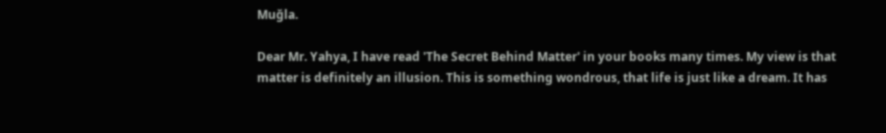Muğla.

Dear Mr. Yahya, I have read 'The Secret Behind Matter' in your books many times. My view is that matter is definitely an illusion. This is something wondrous, that life is just like a dream. It has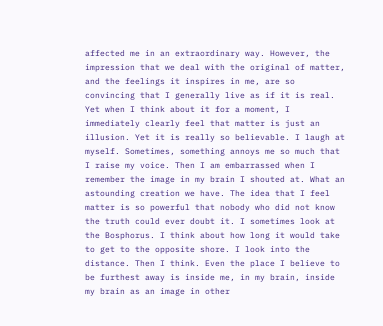affected me in an extraordinary way. However, the impression that we deal with the original of matter, and the feelings it inspires in me, are so convincing that I generally live as if it is real. Yet when I think about it for a moment, I immediately clearly feel that matter is just an illusion. Yet it is really so believable. I laugh at myself. Sometimes, something annoys me so much that I raise my voice. Then I am embarrassed when I remember the image in my brain I shouted at. What an astounding creation we have. The idea that I feel matter is so powerful that nobody who did not know the truth could ever doubt it. I sometimes look at the Bosphorus. I think about how long it would take to get to the opposite shore. I look into the distance. Then I think. Even the place I believe to be furthest away is inside me, in my brain, inside my brain as an image in other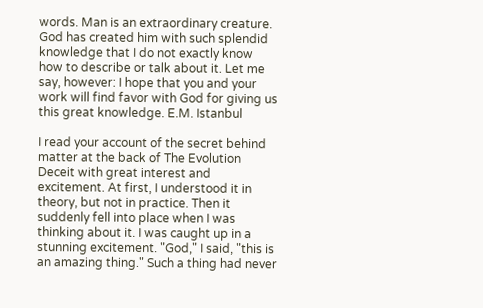words. Man is an extraordinary creature. God has created him with such splendid knowledge that I do not exactly know how to describe or talk about it. Let me say, however: I hope that you and your work will find favor with God for giving us this great knowledge. E.M. Istanbul

I read your account of the secret behind matter at the back of The Evolution Deceit with great interest and excitement. At first, I understood it in theory, but not in practice. Then it suddenly fell into place when I was thinking about it. I was caught up in a stunning excitement. "God," I said, "this is an amazing thing." Such a thing had never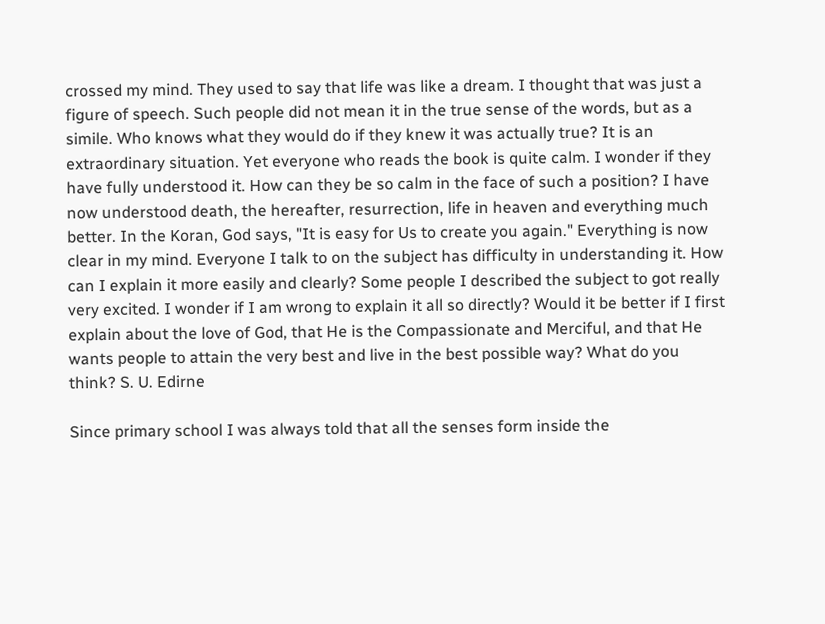crossed my mind. They used to say that life was like a dream. I thought that was just a figure of speech. Such people did not mean it in the true sense of the words, but as a simile. Who knows what they would do if they knew it was actually true? It is an extraordinary situation. Yet everyone who reads the book is quite calm. I wonder if they have fully understood it. How can they be so calm in the face of such a position? I have now understood death, the hereafter, resurrection, life in heaven and everything much better. In the Koran, God says, "It is easy for Us to create you again." Everything is now clear in my mind. Everyone I talk to on the subject has difficulty in understanding it. How can I explain it more easily and clearly? Some people I described the subject to got really very excited. I wonder if I am wrong to explain it all so directly? Would it be better if I first explain about the love of God, that He is the Compassionate and Merciful, and that He wants people to attain the very best and live in the best possible way? What do you think? S. U. Edirne

Since primary school I was always told that all the senses form inside the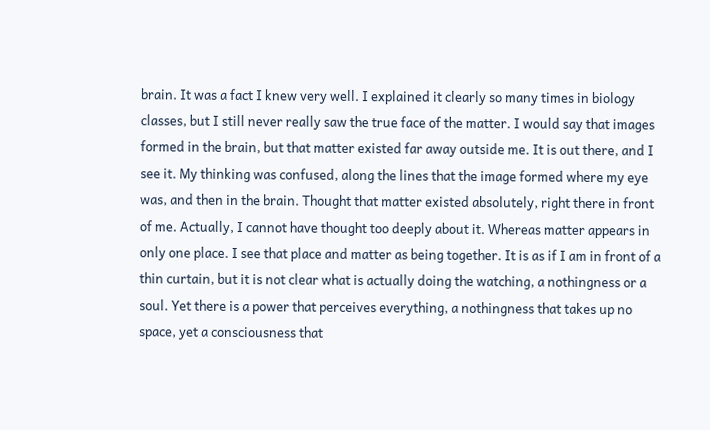brain. It was a fact I knew very well. I explained it clearly so many times in biology classes, but I still never really saw the true face of the matter. I would say that images formed in the brain, but that matter existed far away outside me. It is out there, and I see it. My thinking was confused, along the lines that the image formed where my eye was, and then in the brain. Thought that matter existed absolutely, right there in front of me. Actually, I cannot have thought too deeply about it. Whereas matter appears in only one place. I see that place and matter as being together. It is as if I am in front of a thin curtain, but it is not clear what is actually doing the watching, a nothingness or a soul. Yet there is a power that perceives everything, a nothingness that takes up no space, yet a consciousness that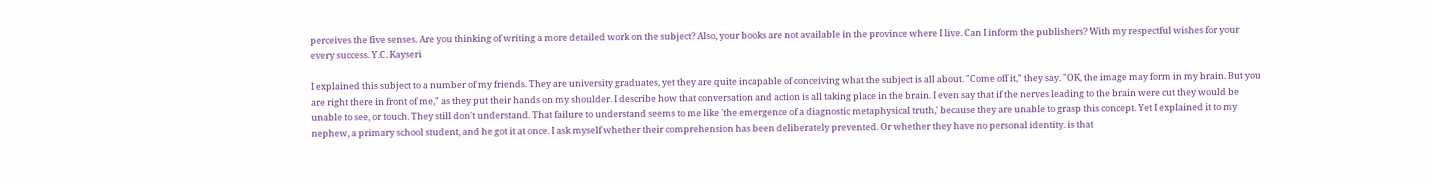perceives the five senses. Are you thinking of writing a more detailed work on the subject? Also, your books are not available in the province where I live. Can I inform the publishers? With my respectful wishes for your every success. Y.C. Kayseri

I explained this subject to a number of my friends. They are university graduates, yet they are quite incapable of conceiving what the subject is all about. "Come off it," they say. "OK, the image may form in my brain. But you are right there in front of me," as they put their hands on my shoulder. I describe how that conversation and action is all taking place in the brain. I even say that if the nerves leading to the brain were cut they would be unable to see, or touch. They still don't understand. That failure to understand seems to me like 'the emergence of a diagnostic metaphysical truth,' because they are unable to grasp this concept. Yet I explained it to my nephew, a primary school student, and he got it at once. I ask myself whether their comprehension has been deliberately prevented. Or whether they have no personal identity. is that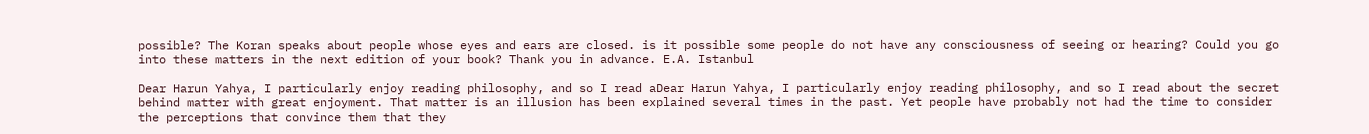possible? The Koran speaks about people whose eyes and ears are closed. is it possible some people do not have any consciousness of seeing or hearing? Could you go into these matters in the next edition of your book? Thank you in advance. E.A. Istanbul

Dear Harun Yahya, I particularly enjoy reading philosophy, and so I read aDear Harun Yahya, I particularly enjoy reading philosophy, and so I read about the secret behind matter with great enjoyment. That matter is an illusion has been explained several times in the past. Yet people have probably not had the time to consider the perceptions that convince them that they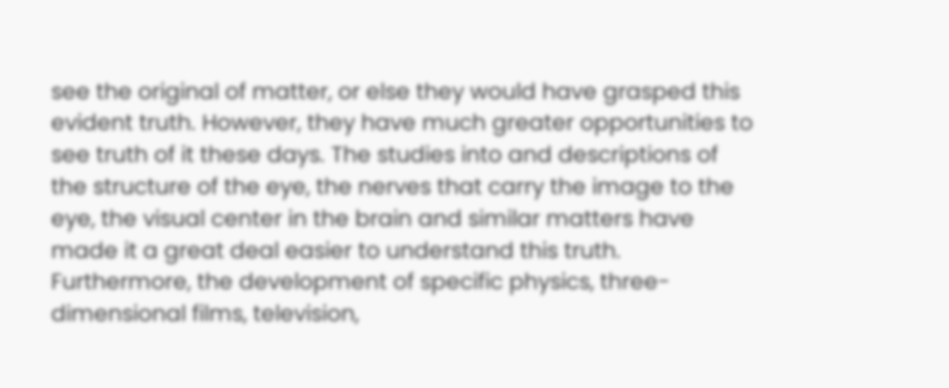see the original of matter, or else they would have grasped this evident truth. However, they have much greater opportunities to see truth of it these days. The studies into and descriptions of the structure of the eye, the nerves that carry the image to the eye, the visual center in the brain and similar matters have made it a great deal easier to understand this truth. Furthermore, the development of specific physics, three-dimensional films, television,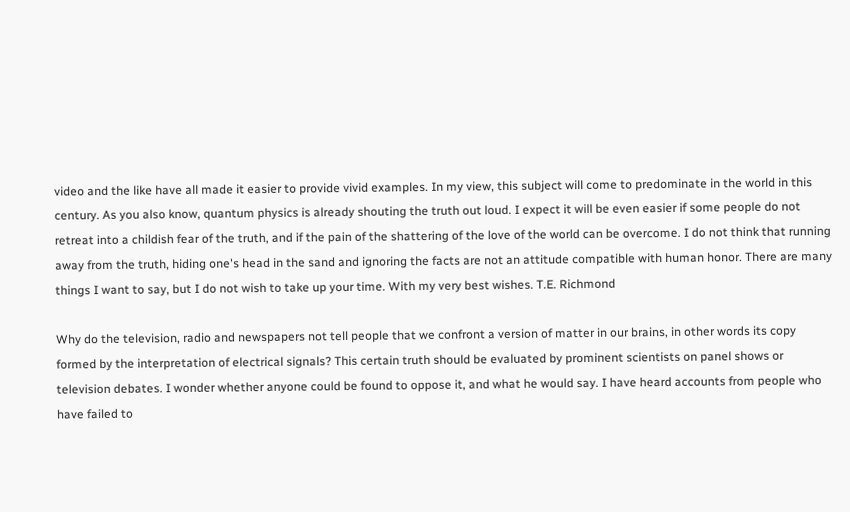video and the like have all made it easier to provide vivid examples. In my view, this subject will come to predominate in the world in this century. As you also know, quantum physics is already shouting the truth out loud. I expect it will be even easier if some people do not retreat into a childish fear of the truth, and if the pain of the shattering of the love of the world can be overcome. I do not think that running away from the truth, hiding one's head in the sand and ignoring the facts are not an attitude compatible with human honor. There are many things I want to say, but I do not wish to take up your time. With my very best wishes. T.E. Richmond

Why do the television, radio and newspapers not tell people that we confront a version of matter in our brains, in other words its copy formed by the interpretation of electrical signals? This certain truth should be evaluated by prominent scientists on panel shows or television debates. I wonder whether anyone could be found to oppose it, and what he would say. I have heard accounts from people who have failed to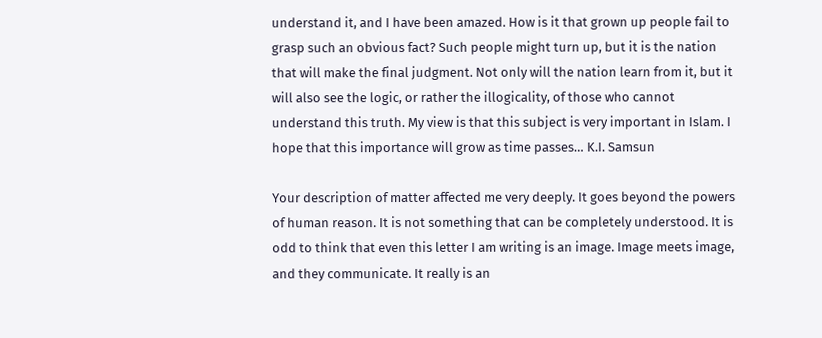understand it, and I have been amazed. How is it that grown up people fail to grasp such an obvious fact? Such people might turn up, but it is the nation that will make the final judgment. Not only will the nation learn from it, but it will also see the logic, or rather the illogicality, of those who cannot understand this truth. My view is that this subject is very important in Islam. I hope that this importance will grow as time passes… K.I. Samsun

Your description of matter affected me very deeply. It goes beyond the powers of human reason. It is not something that can be completely understood. It is odd to think that even this letter I am writing is an image. Image meets image, and they communicate. It really is an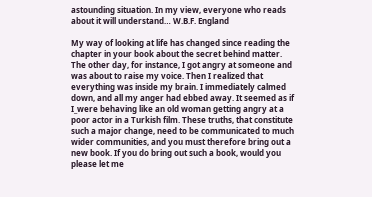astounding situation. In my view, everyone who reads about it will understand… W.B.F. England

My way of looking at life has changed since reading the chapter in your book about the secret behind matter. The other day, for instance, I got angry at someone and was about to raise my voice. Then I realized that everything was inside my brain. I immediately calmed down, and all my anger had ebbed away. It seemed as if I_were behaving like an old woman getting angry at a poor actor in a Turkish film. These truths, that constitute such a major change, need to be communicated to much wider communities, and you must therefore bring out a new book. If you do bring out such a book, would you please let me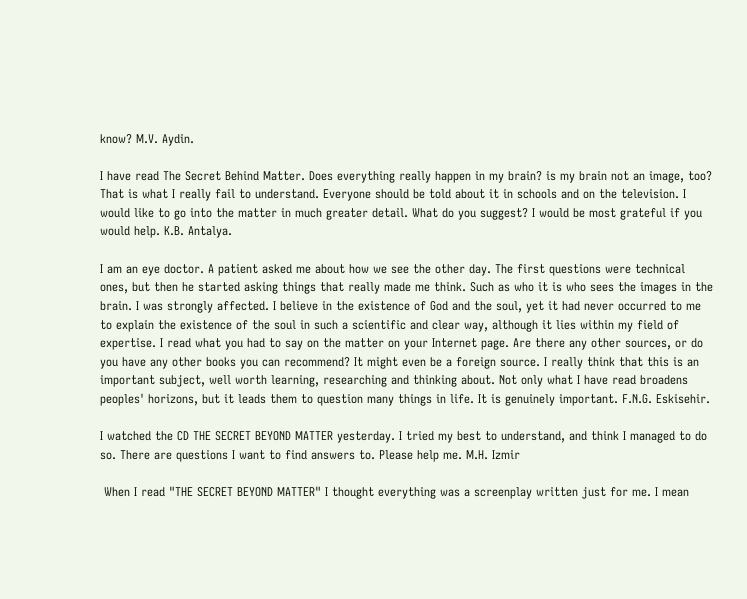know? M.V. Aydin.

I have read The Secret Behind Matter. Does everything really happen in my brain? is my brain not an image, too? That is what I really fail to understand. Everyone should be told about it in schools and on the television. I would like to go into the matter in much greater detail. What do you suggest? I would be most grateful if you would help. K.B. Antalya.

I am an eye doctor. A patient asked me about how we see the other day. The first questions were technical ones, but then he started asking things that really made me think. Such as who it is who sees the images in the brain. I was strongly affected. I believe in the existence of God and the soul, yet it had never occurred to me to explain the existence of the soul in such a scientific and clear way, although it lies within my field of expertise. I read what you had to say on the matter on your Internet page. Are there any other sources, or do you have any other books you can recommend? It might even be a foreign source. I really think that this is an important subject, well worth learning, researching and thinking about. Not only what I have read broadens peoples' horizons, but it leads them to question many things in life. It is genuinely important. F.N.G. Eskisehir.

I watched the CD THE SECRET BEYOND MATTER yesterday. I tried my best to understand, and think I managed to do so. There are questions I want to find answers to. Please help me. M.H. Izmir

 When I read "THE SECRET BEYOND MATTER" I thought everything was a screenplay written just for me. I mean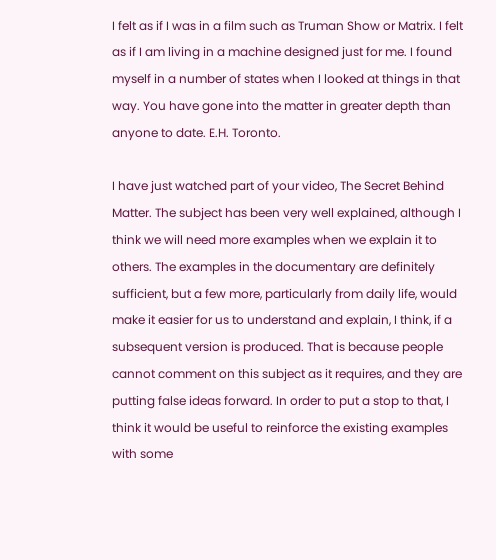I felt as if I was in a film such as Truman Show or Matrix. I felt as if I am living in a machine designed just for me. I found myself in a number of states when I looked at things in that way. You have gone into the matter in greater depth than anyone to date. E.H. Toronto.

I have just watched part of your video, The Secret Behind Matter. The subject has been very well explained, although I think we will need more examples when we explain it to others. The examples in the documentary are definitely sufficient, but a few more, particularly from daily life, would make it easier for us to understand and explain, I think, if a subsequent version is produced. That is because people cannot comment on this subject as it requires, and they are putting false ideas forward. In order to put a stop to that, I think it would be useful to reinforce the existing examples with some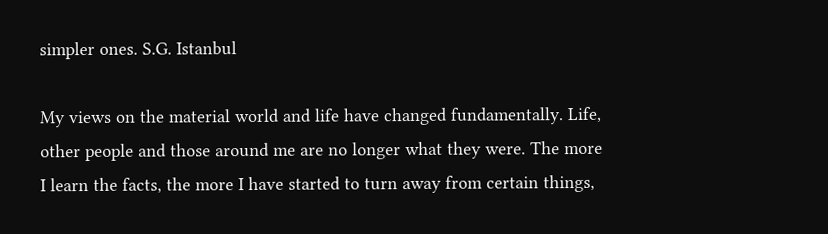simpler ones. S.G. Istanbul

My views on the material world and life have changed fundamentally. Life, other people and those around me are no longer what they were. The more I learn the facts, the more I have started to turn away from certain things,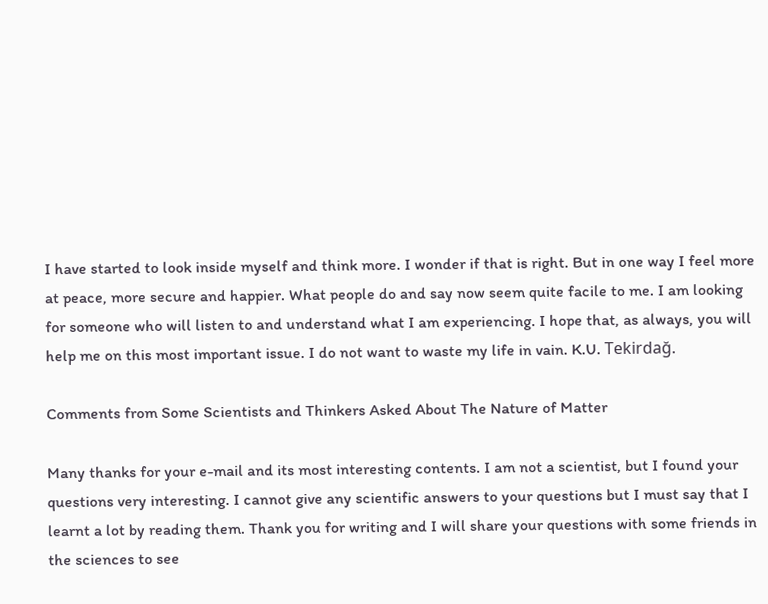I have started to look inside myself and think more. I wonder if that is right. But in one way I feel more at peace, more secure and happier. What people do and say now seem quite facile to me. I am looking for someone who will listen to and understand what I am experiencing. I hope that, as always, you will help me on this most important issue. I do not want to waste my life in vain. K.U. Tekirdağ.

Comments from Some Scientists and Thinkers Asked About The Nature of Matter

Many thanks for your e-mail and its most interesting contents. I am not a scientist, but I found your questions very interesting. I cannot give any scientific answers to your questions but I must say that I learnt a lot by reading them. Thank you for writing and I will share your questions with some friends in the sciences to see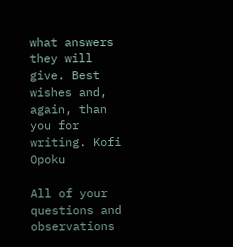what answers they will give. Best wishes and, again, than you for writing. Kofi Opoku

All of your questions and observations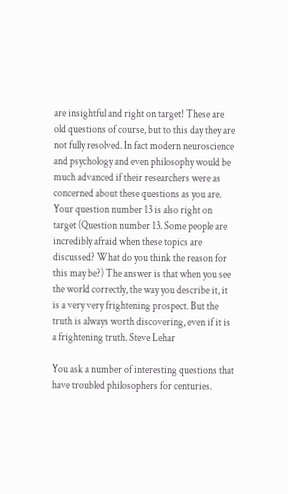are insightful and right on target! These are old questions of course, but to this day they are not fully resolved. In fact modern neuroscience and psychology and even philosophy would be much advanced if their researchers were as concerned about these questions as you are. Your question number 13 is also right on target (Question number 13. Some people are incredibly afraid when these topics are discussed? What do you think the reason for this may be?) The answer is that when you see the world correctly, the way you describe it, it is a very very frightening prospect. But the truth is always worth discovering, even if it is a frightening truth. Steve Lehar

You ask a number of interesting questions that have troubled philosophers for centuries.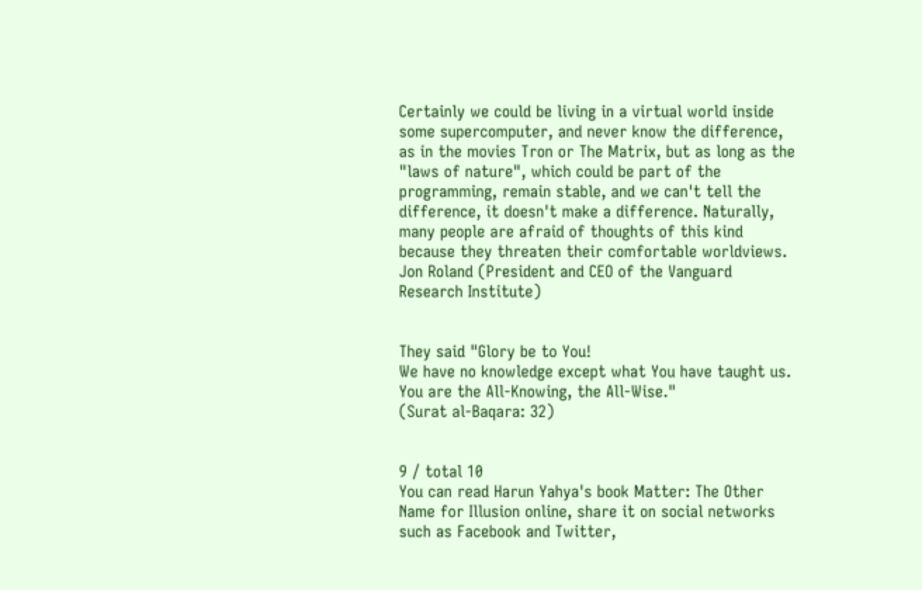Certainly we could be living in a virtual world inside some supercomputer, and never know the difference, as in the movies Tron or The Matrix, but as long as the "laws of nature", which could be part of the programming, remain stable, and we can't tell the difference, it doesn't make a difference. Naturally, many people are afraid of thoughts of this kind because they threaten their comfortable worldviews. Jon Roland (President and CEO of the Vanguard Research Institute)


They said "Glory be to You!
We have no knowledge except what You have taught us.
You are the All-Knowing, the All-Wise."
(Surat al-Baqara: 32)


9 / total 10
You can read Harun Yahya's book Matter: The Other Name for Illusion online, share it on social networks such as Facebook and Twitter,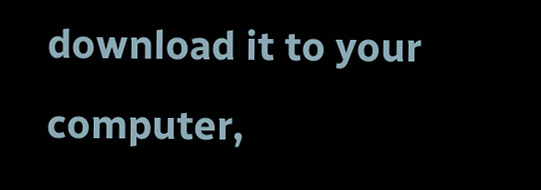download it to your computer,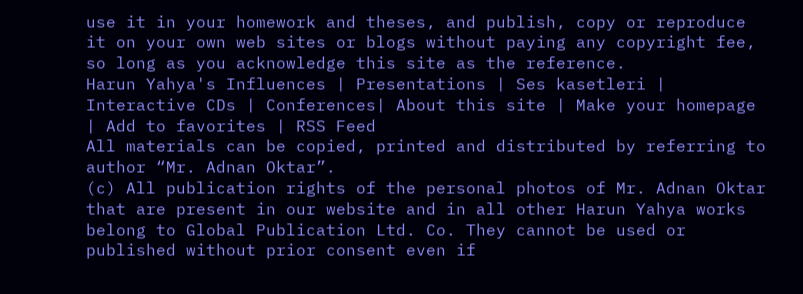use it in your homework and theses, and publish, copy or reproduce it on your own web sites or blogs without paying any copyright fee, so long as you acknowledge this site as the reference.
Harun Yahya's Influences | Presentations | Ses kasetleri | Interactive CDs | Conferences| About this site | Make your homepage | Add to favorites | RSS Feed
All materials can be copied, printed and distributed by referring to author “Mr. Adnan Oktar”.
(c) All publication rights of the personal photos of Mr. Adnan Oktar that are present in our website and in all other Harun Yahya works belong to Global Publication Ltd. Co. They cannot be used or published without prior consent even if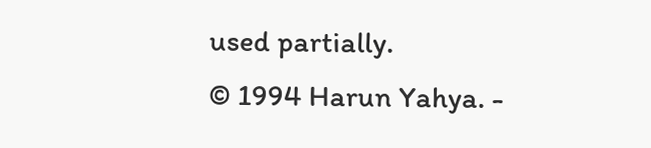used partially.
© 1994 Harun Yahya. -